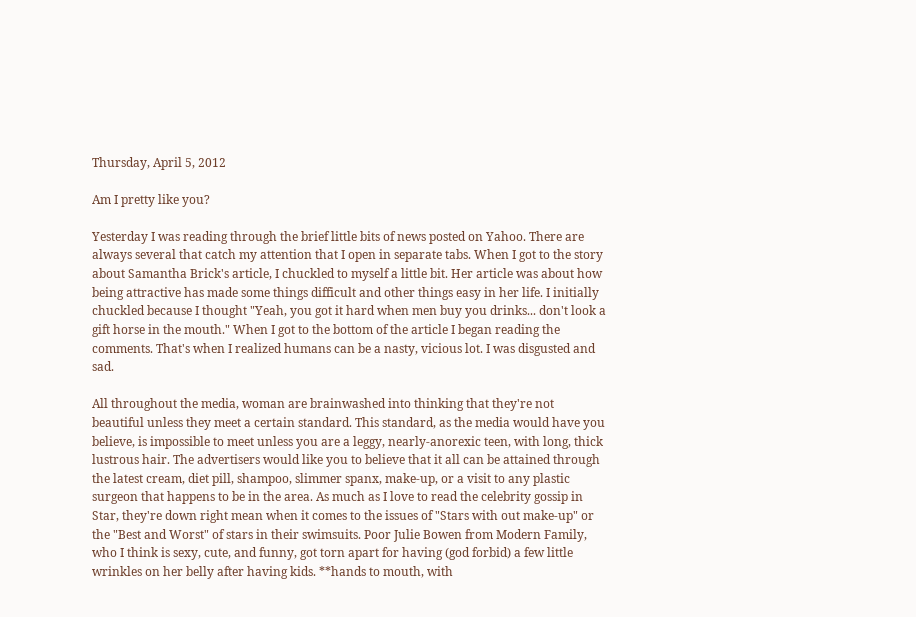Thursday, April 5, 2012

Am I pretty like you?

Yesterday I was reading through the brief little bits of news posted on Yahoo. There are always several that catch my attention that I open in separate tabs. When I got to the story about Samantha Brick's article, I chuckled to myself a little bit. Her article was about how being attractive has made some things difficult and other things easy in her life. I initially chuckled because I thought "Yeah, you got it hard when men buy you drinks... don't look a gift horse in the mouth." When I got to the bottom of the article I began reading the comments. That's when I realized humans can be a nasty, vicious lot. I was disgusted and sad.

All throughout the media, woman are brainwashed into thinking that they're not beautiful unless they meet a certain standard. This standard, as the media would have you believe, is impossible to meet unless you are a leggy, nearly-anorexic teen, with long, thick lustrous hair. The advertisers would like you to believe that it all can be attained through the latest cream, diet pill, shampoo, slimmer spanx, make-up, or a visit to any plastic surgeon that happens to be in the area. As much as I love to read the celebrity gossip in Star, they're down right mean when it comes to the issues of "Stars with out make-up" or the "Best and Worst" of stars in their swimsuits. Poor Julie Bowen from Modern Family, who I think is sexy, cute, and funny, got torn apart for having (god forbid) a few little wrinkles on her belly after having kids. **hands to mouth, with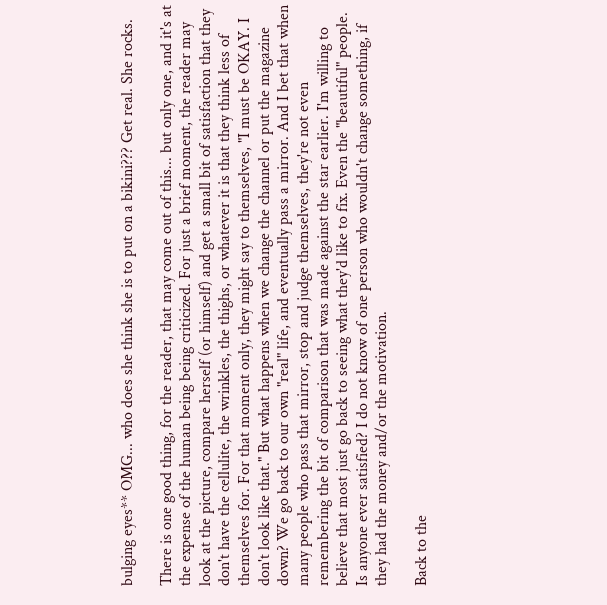bulging eyes** OMG... who does she think she is to put on a bikini??? Get real. She rocks.

There is one good thing, for the reader, that may come out of this... but only one, and it's at the expense of the human being being criticized. For just a brief moment, the reader may look at the picture, compare herself (or himself) and get a small bit of satisfaction that they don't have the cellulite, the wrinkles, the thighs, or whatever it is that they think less of themselves for. For that moment only, they might say to themselves, "I must be OKAY. I don't look like that." But what happens when we change the channel or put the magazine down? We go back to our own "real" life, and eventually pass a mirror. And I bet that when many people who pass that mirror, stop and judge themselves, they're not even remembering the bit of comparison that was made against the star earlier. I'm willing to believe that most just go back to seeing what they'd like to fix. Even the "beautiful" people. Is anyone ever satisfied? I do not know of one person who wouldn't change something, if they had the money and/or the motivation.

Back to the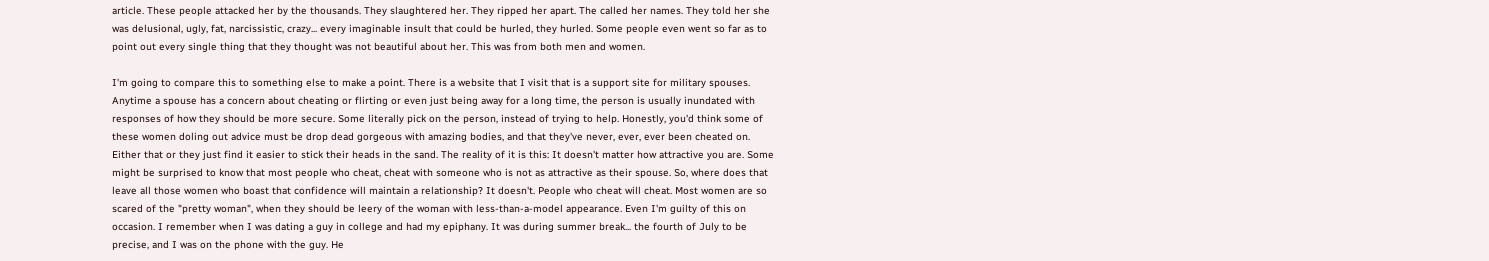article. These people attacked her by the thousands. They slaughtered her. They ripped her apart. The called her names. They told her she was delusional, ugly, fat, narcissistic, crazy... every imaginable insult that could be hurled, they hurled. Some people even went so far as to point out every single thing that they thought was not beautiful about her. This was from both men and women.

I'm going to compare this to something else to make a point. There is a website that I visit that is a support site for military spouses. Anytime a spouse has a concern about cheating or flirting or even just being away for a long time, the person is usually inundated with responses of how they should be more secure. Some literally pick on the person, instead of trying to help. Honestly, you'd think some of these women doling out advice must be drop dead gorgeous with amazing bodies, and that they've never, ever, ever been cheated on. Either that or they just find it easier to stick their heads in the sand. The reality of it is this: It doesn't matter how attractive you are. Some might be surprised to know that most people who cheat, cheat with someone who is not as attractive as their spouse. So, where does that leave all those women who boast that confidence will maintain a relationship? It doesn't. People who cheat will cheat. Most women are so scared of the "pretty woman", when they should be leery of the woman with less-than-a-model appearance. Even I'm guilty of this on occasion. I remember when I was dating a guy in college and had my epiphany. It was during summer break... the fourth of July to be precise, and I was on the phone with the guy. He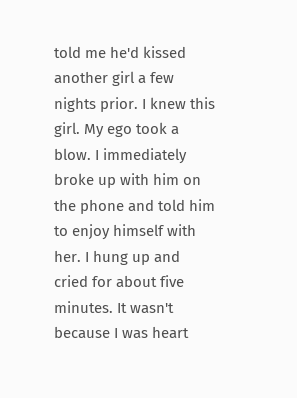told me he'd kissed another girl a few nights prior. I knew this girl. My ego took a blow. I immediately broke up with him on the phone and told him to enjoy himself with her. I hung up and cried for about five minutes. It wasn't because I was heart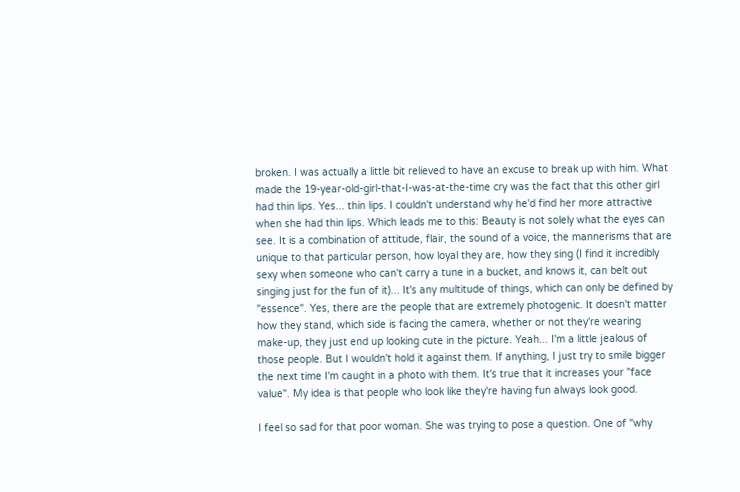broken. I was actually a little bit relieved to have an excuse to break up with him. What made the 19-year-old-girl-that-I-was-at-the-time cry was the fact that this other girl had thin lips. Yes... thin lips. I couldn't understand why he'd find her more attractive when she had thin lips. Which leads me to this: Beauty is not solely what the eyes can see. It is a combination of attitude, flair, the sound of a voice, the mannerisms that are unique to that particular person, how loyal they are, how they sing (I find it incredibly sexy when someone who can't carry a tune in a bucket, and knows it, can belt out singing just for the fun of it)... It's any multitude of things, which can only be defined by "essence". Yes, there are the people that are extremely photogenic. It doesn't matter how they stand, which side is facing the camera, whether or not they're wearing make-up, they just end up looking cute in the picture. Yeah... I'm a little jealous of those people. But I wouldn't hold it against them. If anything, I just try to smile bigger the next time I'm caught in a photo with them. It's true that it increases your "face value". My idea is that people who look like they're having fun always look good.

I feel so sad for that poor woman. She was trying to pose a question. One of "why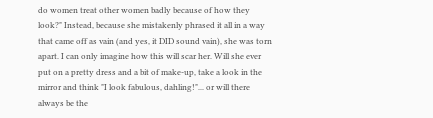do women treat other women badly because of how they look?" Instead, because she mistakenly phrased it all in a way that came off as vain (and yes, it DID sound vain), she was torn apart. I can only imagine how this will scar her. Will she ever put on a pretty dress and a bit of make-up, take a look in the mirror and think "I look fabulous, dahling!"... or will there always be the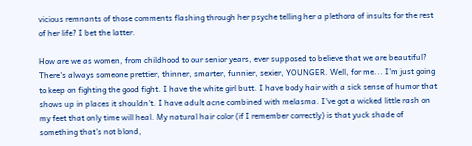vicious remnants of those comments flashing through her psyche telling her a plethora of insults for the rest of her life? I bet the latter.

How are we as women, from childhood to our senior years, ever supposed to believe that we are beautiful? There's always someone prettier, thinner, smarter, funnier, sexier, YOUNGER. Well, for me... I'm just going to keep on fighting the good fight. I have the white girl butt. I have body hair with a sick sense of humor that shows up in places it shouldn't. I have adult acne combined with melasma. I've got a wicked little rash on my feet that only time will heal. My natural hair color (if I remember correctly) is that yuck shade of something that's not blond,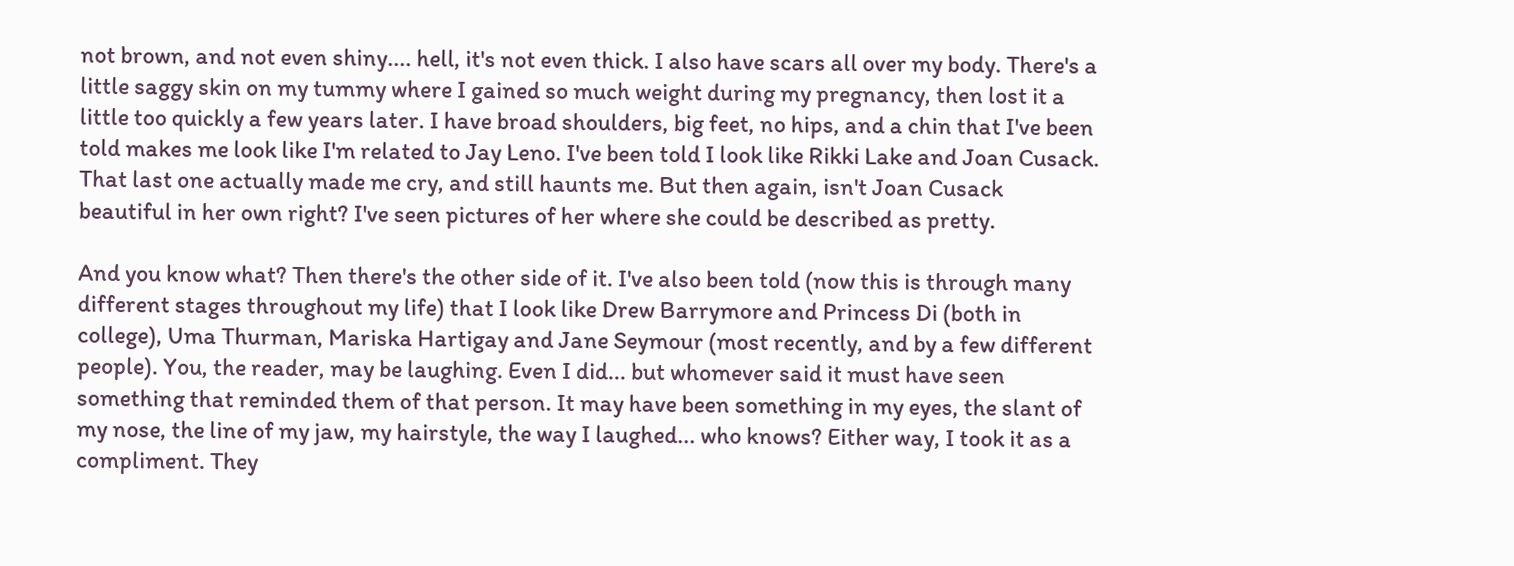not brown, and not even shiny.... hell, it's not even thick. I also have scars all over my body. There's a little saggy skin on my tummy where I gained so much weight during my pregnancy, then lost it a little too quickly a few years later. I have broad shoulders, big feet, no hips, and a chin that I've been told makes me look like I'm related to Jay Leno. I've been told I look like Rikki Lake and Joan Cusack. That last one actually made me cry, and still haunts me. But then again, isn't Joan Cusack beautiful in her own right? I've seen pictures of her where she could be described as pretty.

And you know what? Then there's the other side of it. I've also been told (now this is through many different stages throughout my life) that I look like Drew Barrymore and Princess Di (both in college), Uma Thurman, Mariska Hartigay and Jane Seymour (most recently, and by a few different people). You, the reader, may be laughing. Even I did... but whomever said it must have seen something that reminded them of that person. It may have been something in my eyes, the slant of my nose, the line of my jaw, my hairstyle, the way I laughed... who knows? Either way, I took it as a compliment. They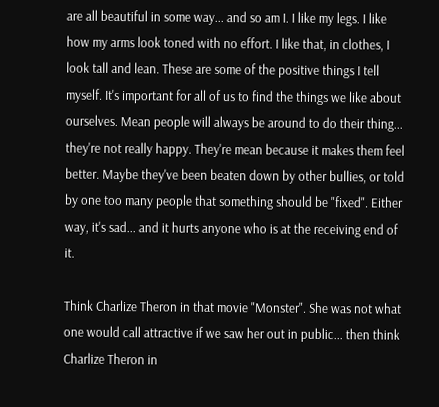are all beautiful in some way... and so am I. I like my legs. I like how my arms look toned with no effort. I like that, in clothes, I look tall and lean. These are some of the positive things I tell myself. It's important for all of us to find the things we like about ourselves. Mean people will always be around to do their thing... they're not really happy. They're mean because it makes them feel better. Maybe they've been beaten down by other bullies, or told by one too many people that something should be "fixed". Either way, it's sad... and it hurts anyone who is at the receiving end of it.

Think Charlize Theron in that movie "Monster". She was not what one would call attractive if we saw her out in public... then think Charlize Theron in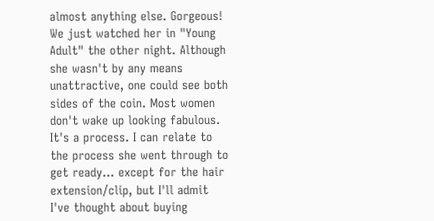almost anything else. Gorgeous! We just watched her in "Young Adult" the other night. Although she wasn't by any means unattractive, one could see both sides of the coin. Most women don't wake up looking fabulous. It's a process. I can relate to the process she went through to get ready... except for the hair extension/clip, but I'll admit I've thought about buying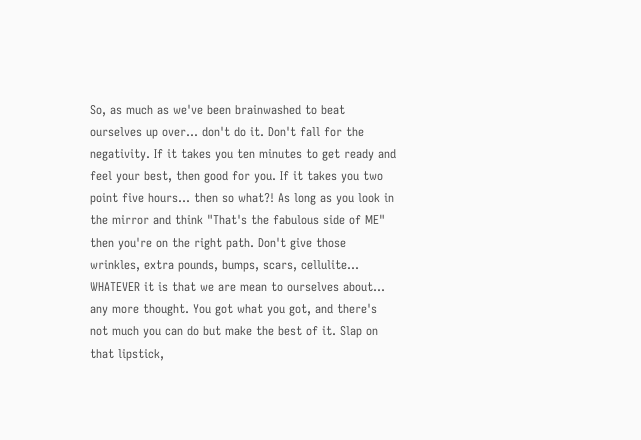So, as much as we've been brainwashed to beat ourselves up over... don't do it. Don't fall for the negativity. If it takes you ten minutes to get ready and feel your best, then good for you. If it takes you two point five hours... then so what?! As long as you look in the mirror and think "That's the fabulous side of ME" then you're on the right path. Don't give those wrinkles, extra pounds, bumps, scars, cellulite... WHATEVER it is that we are mean to ourselves about... any more thought. You got what you got, and there's not much you can do but make the best of it. Slap on that lipstick,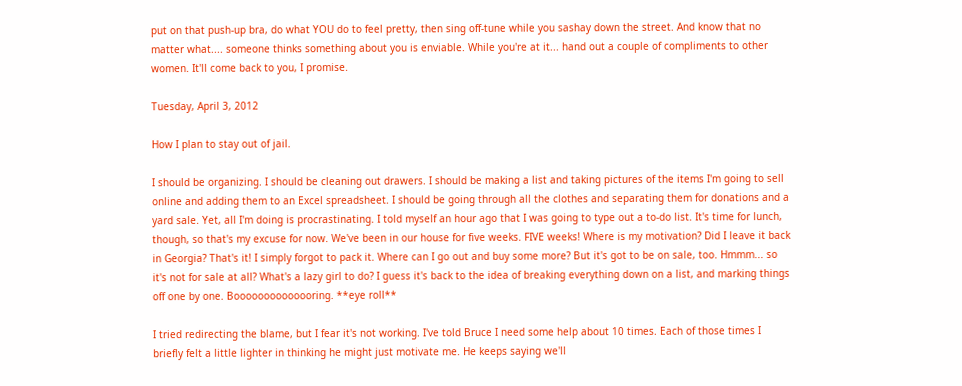put on that push-up bra, do what YOU do to feel pretty, then sing off-tune while you sashay down the street. And know that no matter what.... someone thinks something about you is enviable. While you're at it... hand out a couple of compliments to other women. It'll come back to you, I promise.

Tuesday, April 3, 2012

How I plan to stay out of jail.

I should be organizing. I should be cleaning out drawers. I should be making a list and taking pictures of the items I'm going to sell online and adding them to an Excel spreadsheet. I should be going through all the clothes and separating them for donations and a yard sale. Yet, all I'm doing is procrastinating. I told myself an hour ago that I was going to type out a to-do list. It's time for lunch, though, so that's my excuse for now. We've been in our house for five weeks. FIVE weeks! Where is my motivation? Did I leave it back in Georgia? That's it! I simply forgot to pack it. Where can I go out and buy some more? But it's got to be on sale, too. Hmmm... so it's not for sale at all? What's a lazy girl to do? I guess it's back to the idea of breaking everything down on a list, and marking things off one by one. Boooooooooooooring. **eye roll**

I tried redirecting the blame, but I fear it's not working. I've told Bruce I need some help about 10 times. Each of those times I briefly felt a little lighter in thinking he might just motivate me. He keeps saying we'll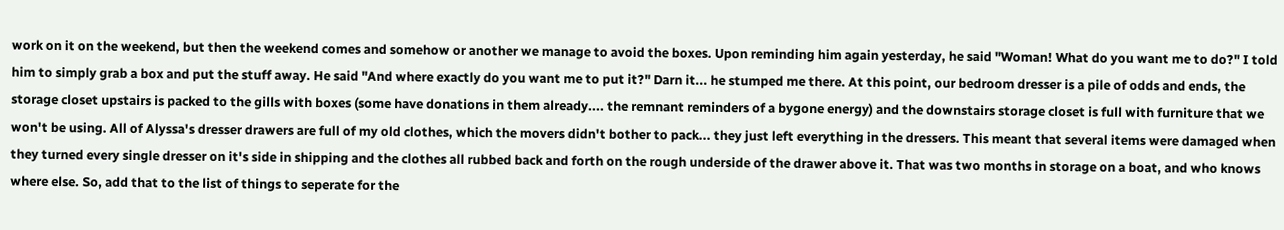work on it on the weekend, but then the weekend comes and somehow or another we manage to avoid the boxes. Upon reminding him again yesterday, he said "Woman! What do you want me to do?" I told him to simply grab a box and put the stuff away. He said "And where exactly do you want me to put it?" Darn it... he stumped me there. At this point, our bedroom dresser is a pile of odds and ends, the storage closet upstairs is packed to the gills with boxes (some have donations in them already.... the remnant reminders of a bygone energy) and the downstairs storage closet is full with furniture that we won't be using. All of Alyssa's dresser drawers are full of my old clothes, which the movers didn't bother to pack... they just left everything in the dressers. This meant that several items were damaged when they turned every single dresser on it's side in shipping and the clothes all rubbed back and forth on the rough underside of the drawer above it. That was two months in storage on a boat, and who knows where else. So, add that to the list of things to seperate for the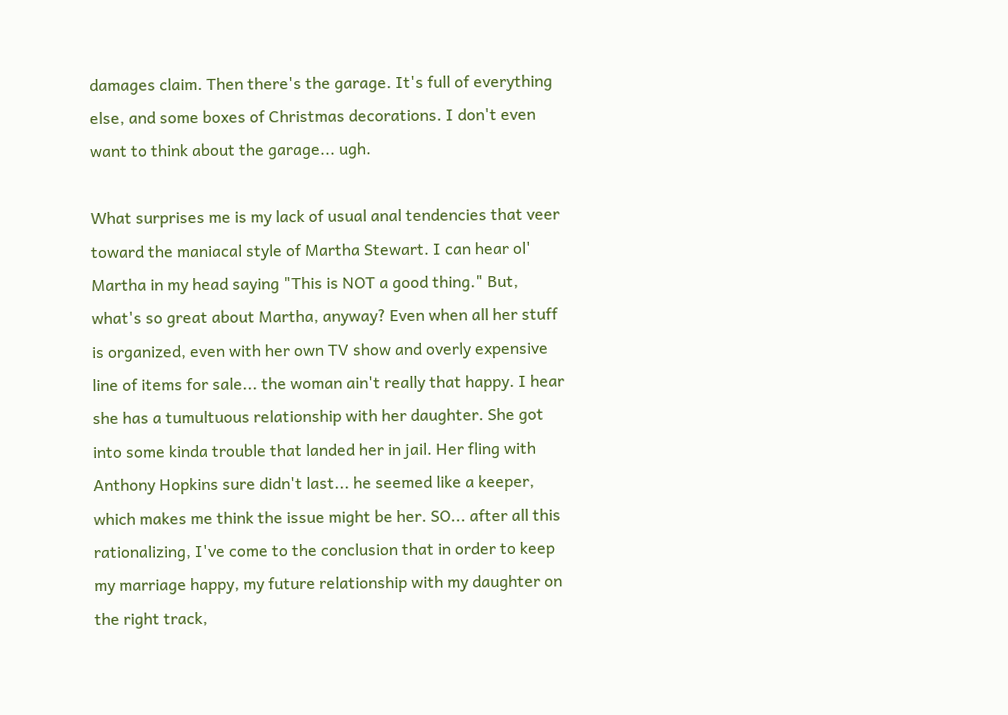damages claim. Then there's the garage. It's full of everything else, and some boxes of Christmas decorations. I don't even want to think about the garage... ugh.

What surprises me is my lack of usual anal tendencies that veer toward the maniacal style of Martha Stewart. I can hear ol' Martha in my head saying "This is NOT a good thing." But, what's so great about Martha, anyway? Even when all her stuff is organized, even with her own TV show and overly expensive line of items for sale... the woman ain't really that happy. I hear she has a tumultuous relationship with her daughter. She got into some kinda trouble that landed her in jail. Her fling with Anthony Hopkins sure didn't last... he seemed like a keeper, which makes me think the issue might be her. SO... after all this rationalizing, I've come to the conclusion that in order to keep my marriage happy, my future relationship with my daughter on the right track,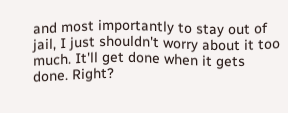and most importantly to stay out of jail, I just shouldn't worry about it too much. It'll get done when it gets done. Right?